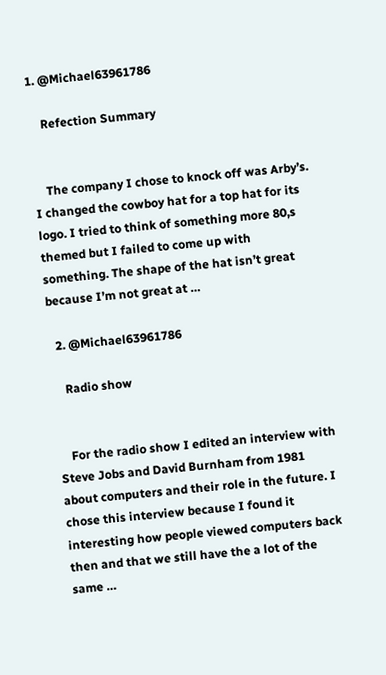1. @Michael63961786

    Refection Summary


    The company I chose to knock off was Arby’s. I changed the cowboy hat for a top hat for its logo. I tried to think of something more 80,s themed but I failed to come up with something. The shape of the hat isn’t great because I’m not great at …

  2. @Michael63961786

    Radio show


    For the radio show I edited an interview with Steve Jobs and David Burnham from 1981 about computers and their role in the future. I chose this interview because I found it interesting how people viewed computers back then and that we still have the a lot of the same …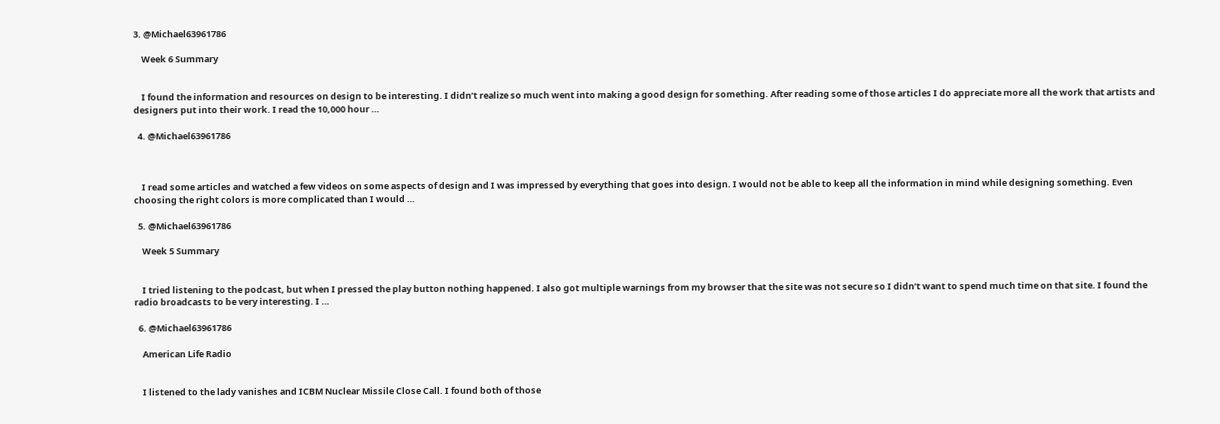3. @Michael63961786

    Week 6 Summary


    I found the information and resources on design to be interesting. I didn’t realize so much went into making a good design for something. After reading some of those articles I do appreciate more all the work that artists and designers put into their work. I read the 10,000 hour …

  4. @Michael63961786



    I read some articles and watched a few videos on some aspects of design and I was impressed by everything that goes into design. I would not be able to keep all the information in mind while designing something. Even choosing the right colors is more complicated than I would …

  5. @Michael63961786

    Week 5 Summary


    I tried listening to the podcast, but when I pressed the play button nothing happened. I also got multiple warnings from my browser that the site was not secure so I didn’t want to spend much time on that site. I found the radio broadcasts to be very interesting. I …

  6. @Michael63961786

    American Life Radio


    I listened to the lady vanishes and ICBM Nuclear Missile Close Call. I found both of those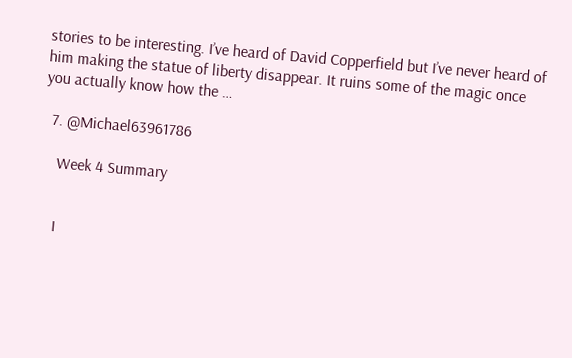stories to be interesting. I’ve heard of David Copperfield but I’ve never heard of him making the statue of liberty disappear. It ruins some of the magic once you actually know how the …

  7. @Michael63961786

    Week 4 Summary


    I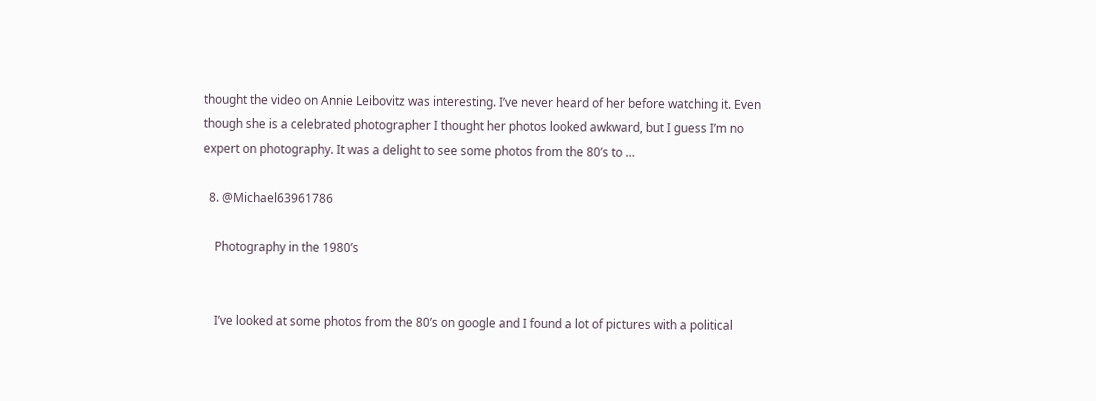thought the video on Annie Leibovitz was interesting. I’ve never heard of her before watching it. Even though she is a celebrated photographer I thought her photos looked awkward, but I guess I’m no expert on photography. It was a delight to see some photos from the 80’s to …

  8. @Michael63961786

    Photography in the 1980’s


    I’ve looked at some photos from the 80’s on google and I found a lot of pictures with a political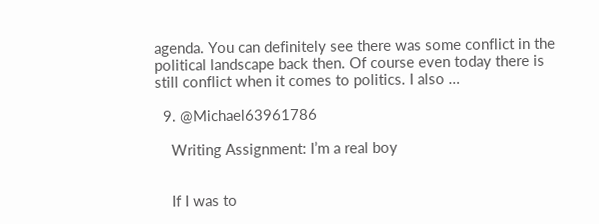agenda. You can definitely see there was some conflict in the political landscape back then. Of course even today there is still conflict when it comes to politics. I also …

  9. @Michael63961786

    Writing Assignment: I’m a real boy


    If I was to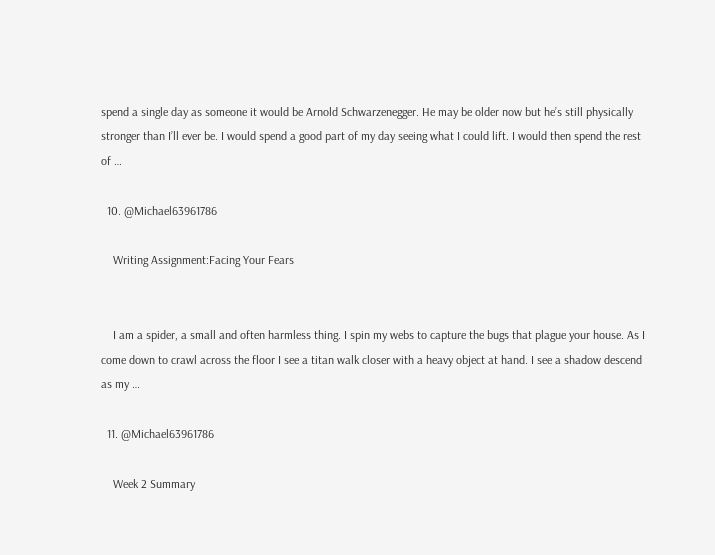spend a single day as someone it would be Arnold Schwarzenegger. He may be older now but he’s still physically stronger than I’ll ever be. I would spend a good part of my day seeing what I could lift. I would then spend the rest of …

  10. @Michael63961786

    Writing Assignment:Facing Your Fears


    I am a spider, a small and often harmless thing. I spin my webs to capture the bugs that plague your house. As I come down to crawl across the floor I see a titan walk closer with a heavy object at hand. I see a shadow descend as my …

  11. @Michael63961786

    Week 2 Summary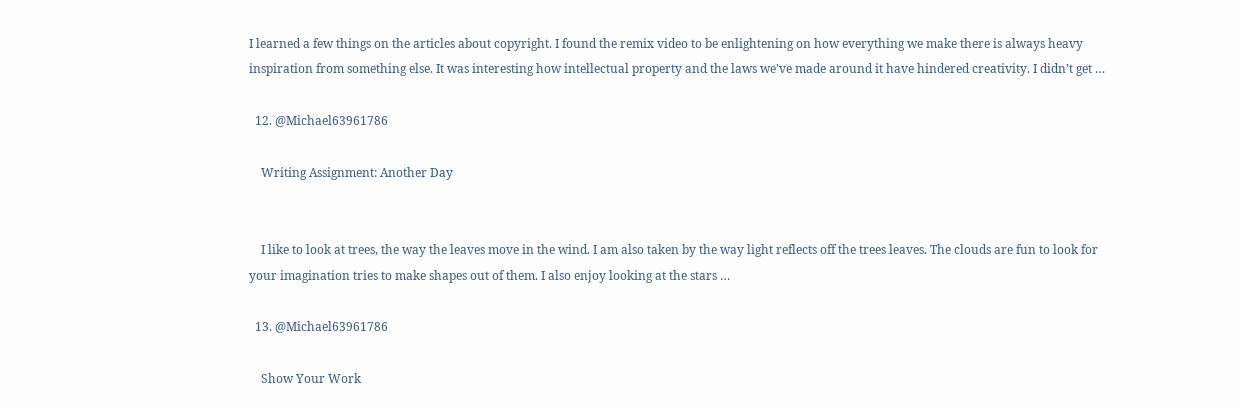I learned a few things on the articles about copyright. I found the remix video to be enlightening on how everything we make there is always heavy inspiration from something else. It was interesting how intellectual property and the laws we’ve made around it have hindered creativity. I didn’t get …

  12. @Michael63961786

    Writing Assignment: Another Day


    I like to look at trees, the way the leaves move in the wind. I am also taken by the way light reflects off the trees leaves. The clouds are fun to look for your imagination tries to make shapes out of them. I also enjoy looking at the stars …

  13. @Michael63961786

    Show Your Work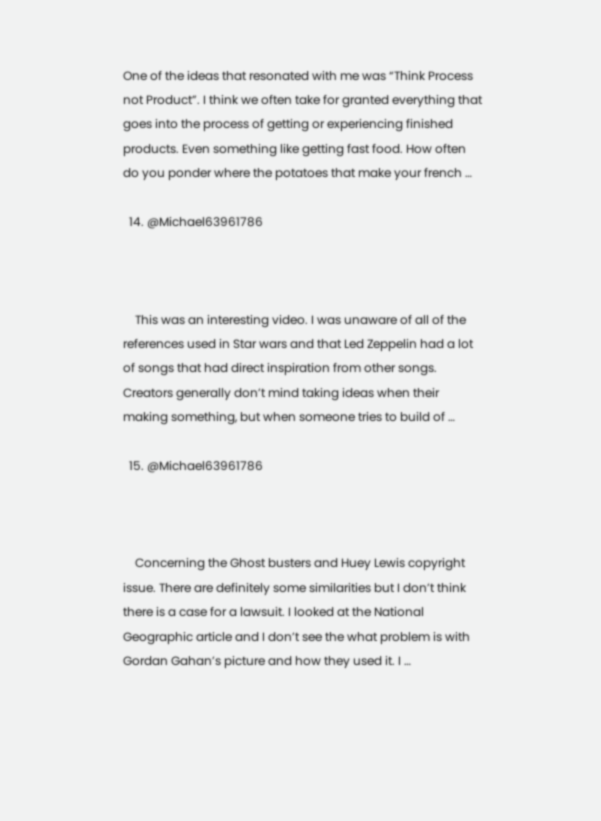One of the ideas that resonated with me was “Think Process not Product”. I think we often take for granted everything that goes into the process of getting or experiencing finished products. Even something like getting fast food. How often do you ponder where the potatoes that make your french …

  14. @Michael63961786



    This was an interesting video. I was unaware of all of the references used in Star wars and that Led Zeppelin had a lot of songs that had direct inspiration from other songs. Creators generally don’t mind taking ideas when their making something, but when someone tries to build of …

  15. @Michael63961786



    Concerning the Ghost busters and Huey Lewis copyright issue. There are definitely some similarities but I don’t think there is a case for a lawsuit. I looked at the National Geographic article and I don’t see the what problem is with Gordan Gahan’s picture and how they used it. I …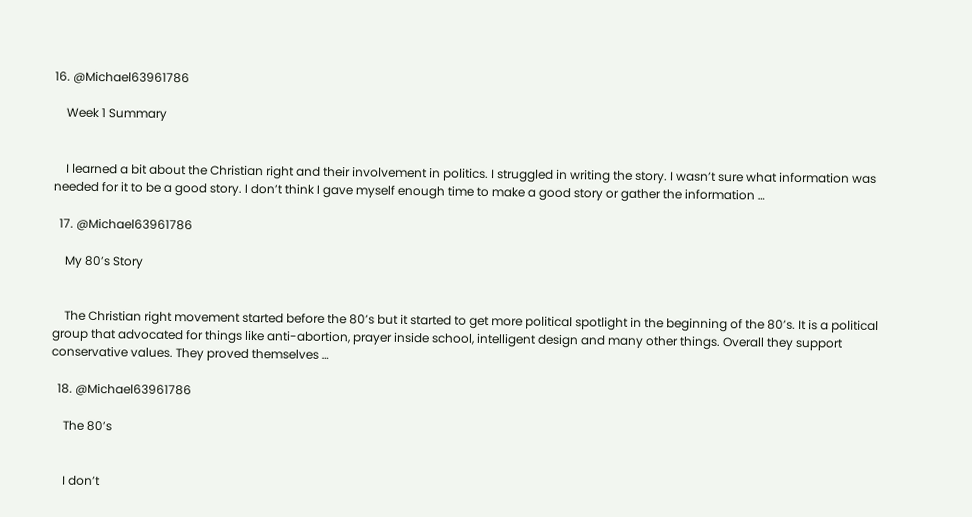16. @Michael63961786

    Week 1 Summary


    I learned a bit about the Christian right and their involvement in politics. I struggled in writing the story. I wasn’t sure what information was needed for it to be a good story. I don’t think I gave myself enough time to make a good story or gather the information …

  17. @Michael63961786

    My 80’s Story


    The Christian right movement started before the 80’s but it started to get more political spotlight in the beginning of the 80’s. It is a political group that advocated for things like anti-abortion, prayer inside school, intelligent design and many other things. Overall they support conservative values. They proved themselves …

  18. @Michael63961786

    The 80’s


    I don’t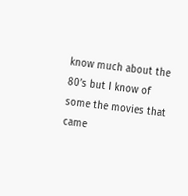know much about the 80’s but I know of some the movies that came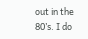out in the 80’s. I do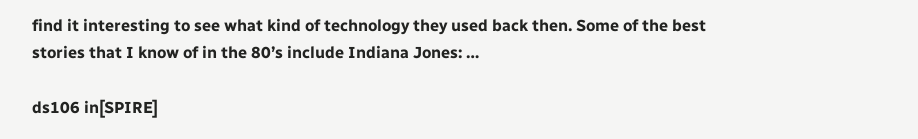find it interesting to see what kind of technology they used back then. Some of the best stories that I know of in the 80’s include Indiana Jones: …

ds106 in[SPIRE]